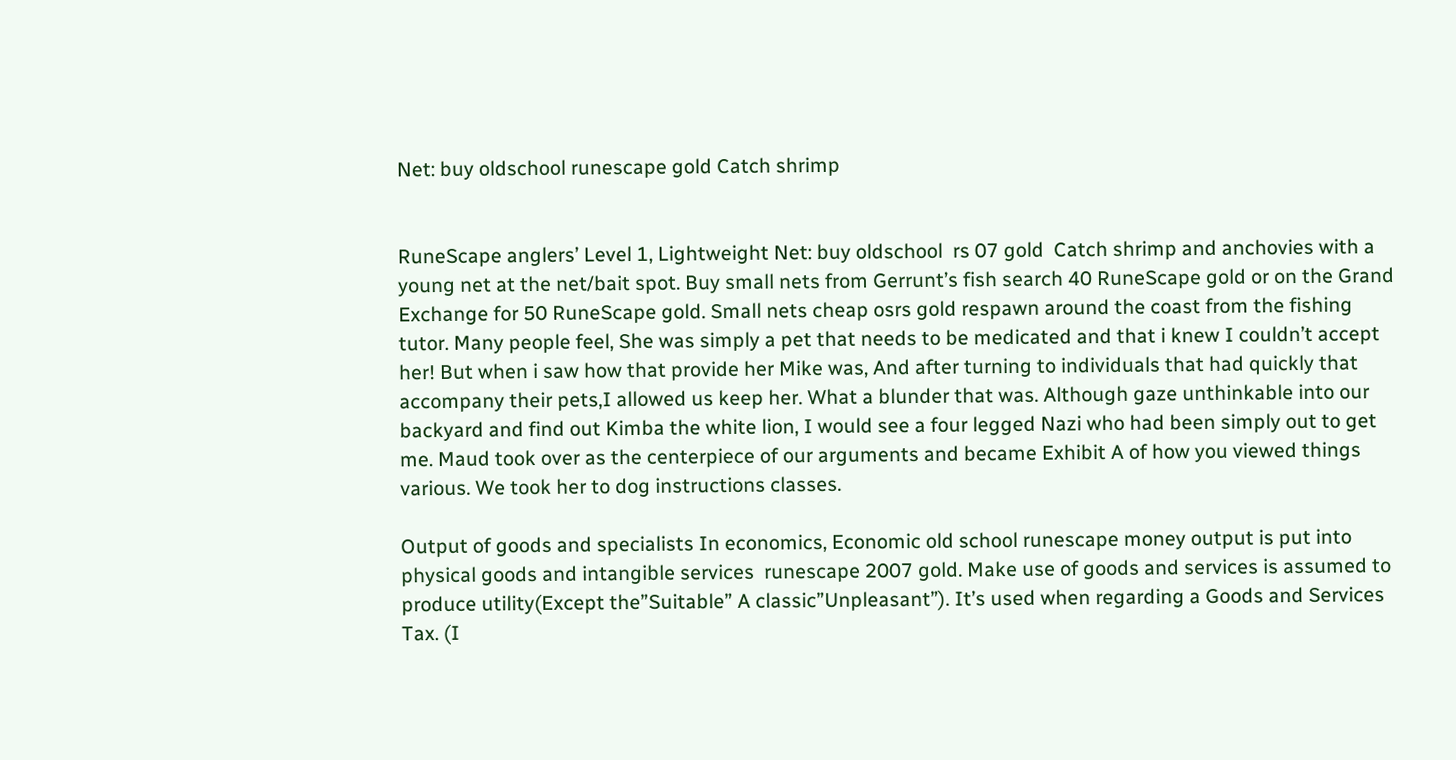Net: buy oldschool runescape gold Catch shrimp


RuneScape anglers’ Level 1, Lightweight Net: buy oldschool  rs 07 gold  Catch shrimp and anchovies with a young net at the net/bait spot. Buy small nets from Gerrunt’s fish search 40 RuneScape gold or on the Grand Exchange for 50 RuneScape gold. Small nets cheap osrs gold respawn around the coast from the fishing tutor. Many people feel, She was simply a pet that needs to be medicated and that i knew I couldn’t accept her! But when i saw how that provide her Mike was, And after turning to individuals that had quickly that accompany their pets,I allowed us keep her. What a blunder that was. Although gaze unthinkable into our backyard and find out Kimba the white lion, I would see a four legged Nazi who had been simply out to get me. Maud took over as the centerpiece of our arguments and became Exhibit A of how you viewed things various. We took her to dog instructions classes.

Output of goods and specialists In economics, Economic old school runescape money output is put into physical goods and intangible services  runescape 2007 gold. Make use of goods and services is assumed to produce utility(Except the”Suitable” A classic”Unpleasant”). It’s used when regarding a Goods and Services Tax. (I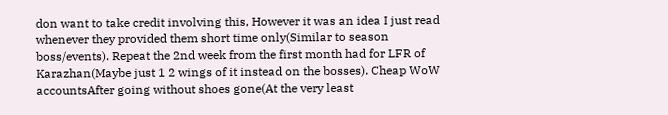don want to take credit involving this, However it was an idea I just read whenever they provided them short time only(Similar to season boss/events). Repeat the 2nd week from the first month had for LFR of Karazhan(Maybe just 1 2 wings of it instead on the bosses). Cheap WoW accountsAfter going without shoes gone(At the very least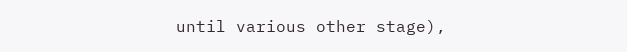until various other stage),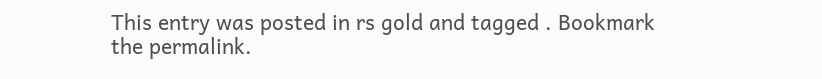This entry was posted in rs gold and tagged . Bookmark the permalink.